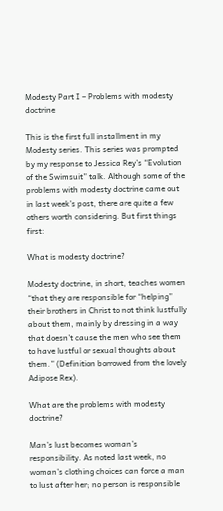Modesty Part I – Problems with modesty doctrine

This is the first full installment in my Modesty series. This series was prompted by my response to Jessica Rey’s “Evolution of the Swimsuit” talk. Although some of the problems with modesty doctrine came out in last week’s post, there are quite a few others worth considering. But first things first:

What is modesty doctrine?

Modesty doctrine, in short, teaches women “that they are responsible for “helping” their brothers in Christ to not think lustfully about them, mainly by dressing in a way that doesn’t cause the men who see them to have lustful or sexual thoughts about them.” (Definition borrowed from the lovely Adipose Rex).

What are the problems with modesty doctrine?

Man’s lust becomes woman’s responsibility. As noted last week, no woman’s clothing choices can force a man to lust after her; no person is responsible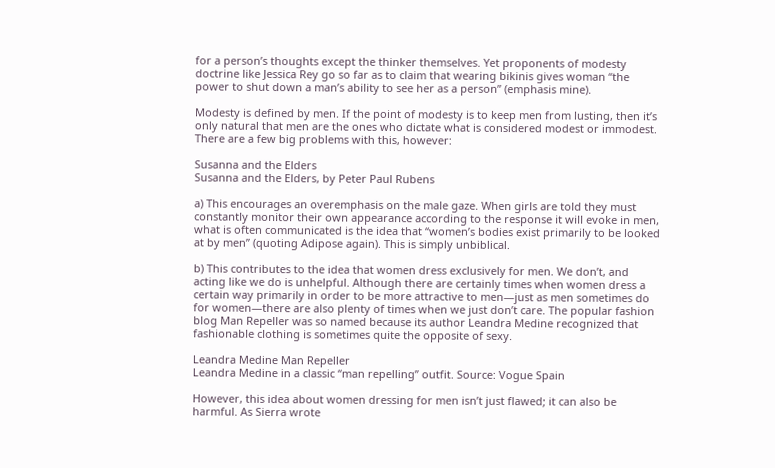for a person’s thoughts except the thinker themselves. Yet proponents of modesty doctrine like Jessica Rey go so far as to claim that wearing bikinis gives woman “the power to shut down a man’s ability to see her as a person” (emphasis mine).

Modesty is defined by men. If the point of modesty is to keep men from lusting, then it’s only natural that men are the ones who dictate what is considered modest or immodest. There are a few big problems with this, however:

Susanna and the Elders
Susanna and the Elders, by Peter Paul Rubens

a) This encourages an overemphasis on the male gaze. When girls are told they must constantly monitor their own appearance according to the response it will evoke in men, what is often communicated is the idea that “women’s bodies exist primarily to be looked at by men” (quoting Adipose again). This is simply unbiblical.

b) This contributes to the idea that women dress exclusively for men. We don’t, and acting like we do is unhelpful. Although there are certainly times when women dress a certain way primarily in order to be more attractive to men—just as men sometimes do for women—there are also plenty of times when we just don’t care. The popular fashion blog Man Repeller was so named because its author Leandra Medine recognized that fashionable clothing is sometimes quite the opposite of sexy.

Leandra Medine Man Repeller
Leandra Medine in a classic “man repelling” outfit. Source: Vogue Spain

However, this idea about women dressing for men isn’t just flawed; it can also be harmful. As Sierra wrote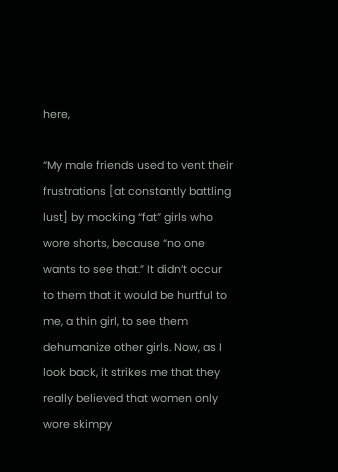here,

“My male friends used to vent their frustrations [at constantly battling lust] by mocking “fat” girls who wore shorts, because “no one wants to see that.” It didn’t occur to them that it would be hurtful to me, a thin girl, to see them dehumanize other girls. Now, as I look back, it strikes me that they really believed that women only wore skimpy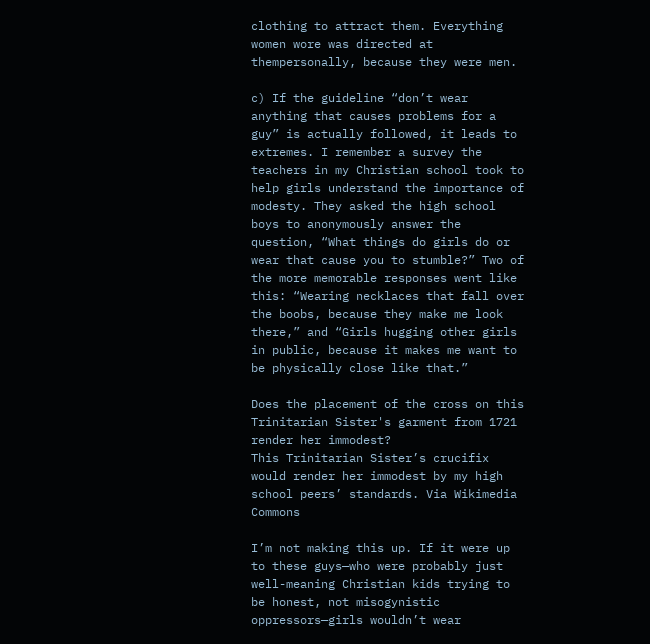clothing to attract them. Everything women wore was directed at thempersonally, because they were men.

c) If the guideline “don’t wear anything that causes problems for a guy” is actually followed, it leads to extremes. I remember a survey the teachers in my Christian school took to help girls understand the importance of modesty. They asked the high school boys to anonymously answer the question, “What things do girls do or wear that cause you to stumble?” Two of the more memorable responses went like this: “Wearing necklaces that fall over the boobs, because they make me look there,” and “Girls hugging other girls in public, because it makes me want to be physically close like that.”

Does the placement of the cross on this Trinitarian Sister's garment from 1721 render her immodest?
This Trinitarian Sister’s crucifix would render her immodest by my high school peers’ standards. Via Wikimedia Commons

I’m not making this up. If it were up to these guys—who were probably just well-meaning Christian kids trying to be honest, not misogynistic oppressors—girls wouldn’t wear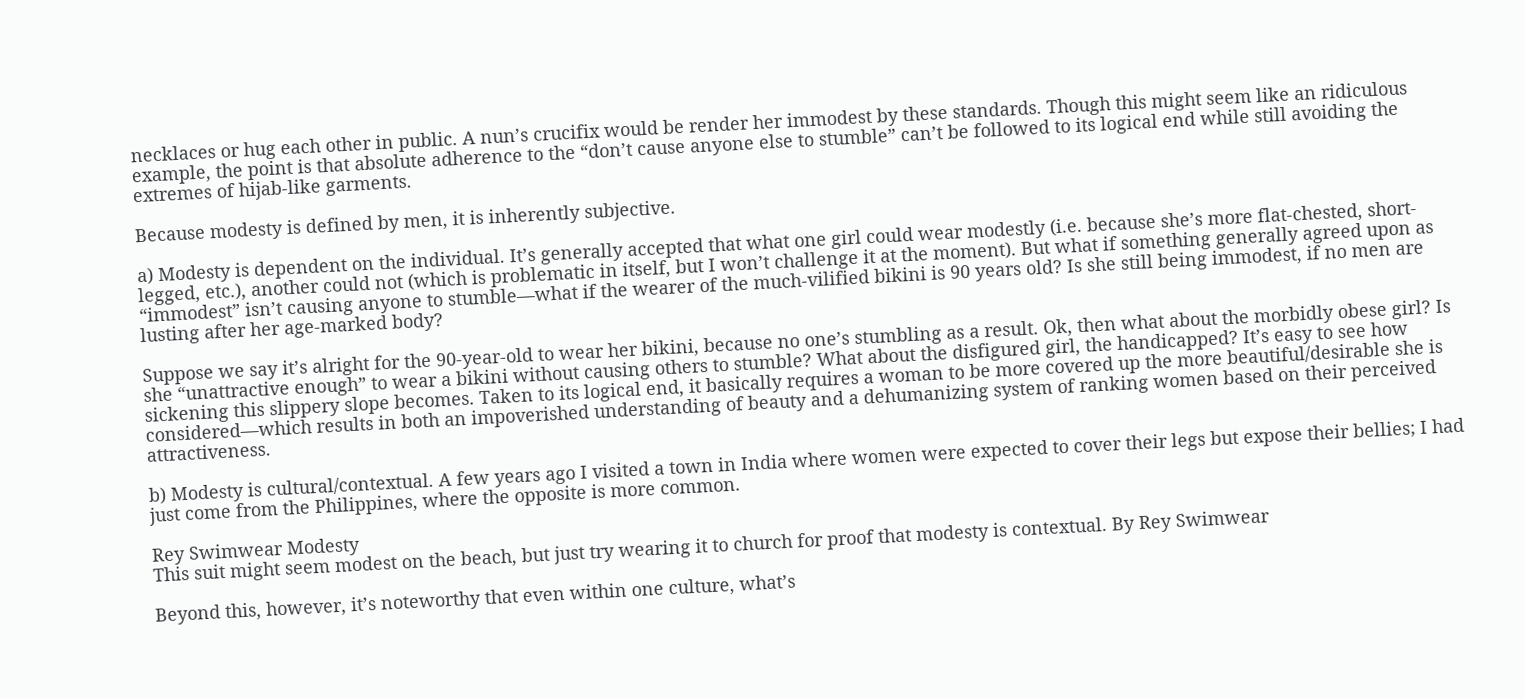necklaces or hug each other in public. A nun’s crucifix would be render her immodest by these standards. Though this might seem like an ridiculous example, the point is that absolute adherence to the “don’t cause anyone else to stumble” can’t be followed to its logical end while still avoiding the extremes of hijab-like garments.

Because modesty is defined by men, it is inherently subjective.

a) Modesty is dependent on the individual. It’s generally accepted that what one girl could wear modestly (i.e. because she’s more flat-chested, short-legged, etc.), another could not (which is problematic in itself, but I won’t challenge it at the moment). But what if something generally agreed upon as “immodest” isn’t causing anyone to stumble—what if the wearer of the much-vilified bikini is 90 years old? Is she still being immodest, if no men are lusting after her age-marked body?

Suppose we say it’s alright for the 90-year-old to wear her bikini, because no one’s stumbling as a result. Ok, then what about the morbidly obese girl? Is she “unattractive enough” to wear a bikini without causing others to stumble? What about the disfigured girl, the handicapped? It’s easy to see how sickening this slippery slope becomes. Taken to its logical end, it basically requires a woman to be more covered up the more beautiful/desirable she is considered—which results in both an impoverished understanding of beauty and a dehumanizing system of ranking women based on their perceived attractiveness.

b) Modesty is cultural/contextual. A few years ago I visited a town in India where women were expected to cover their legs but expose their bellies; I had just come from the Philippines, where the opposite is more common.

Rey Swimwear Modesty
This suit might seem modest on the beach, but just try wearing it to church for proof that modesty is contextual. By Rey Swimwear

Beyond this, however, it’s noteworthy that even within one culture, what’s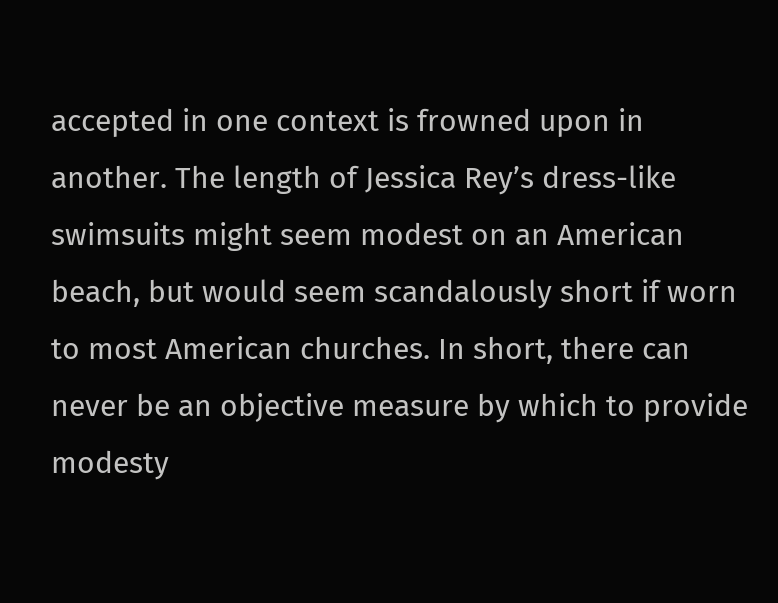accepted in one context is frowned upon in another. The length of Jessica Rey’s dress-like swimsuits might seem modest on an American beach, but would seem scandalously short if worn to most American churches. In short, there can never be an objective measure by which to provide modesty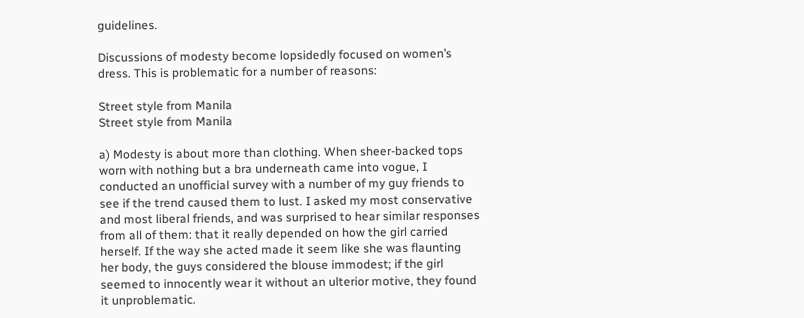guidelines.

Discussions of modesty become lopsidedly focused on women’s dress. This is problematic for a number of reasons:

Street style from Manila
Street style from Manila

a) Modesty is about more than clothing. When sheer-backed tops worn with nothing but a bra underneath came into vogue, I conducted an unofficial survey with a number of my guy friends to see if the trend caused them to lust. I asked my most conservative and most liberal friends, and was surprised to hear similar responses from all of them: that it really depended on how the girl carried herself. If the way she acted made it seem like she was flaunting her body, the guys considered the blouse immodest; if the girl seemed to innocently wear it without an ulterior motive, they found it unproblematic.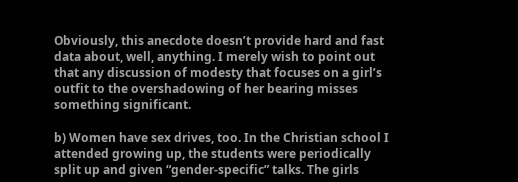Obviously, this anecdote doesn’t provide hard and fast data about, well, anything. I merely wish to point out that any discussion of modesty that focuses on a girl’s outfit to the overshadowing of her bearing misses something significant.

b) Women have sex drives, too. In the Christian school I attended growing up, the students were periodically split up and given “gender-specific” talks. The girls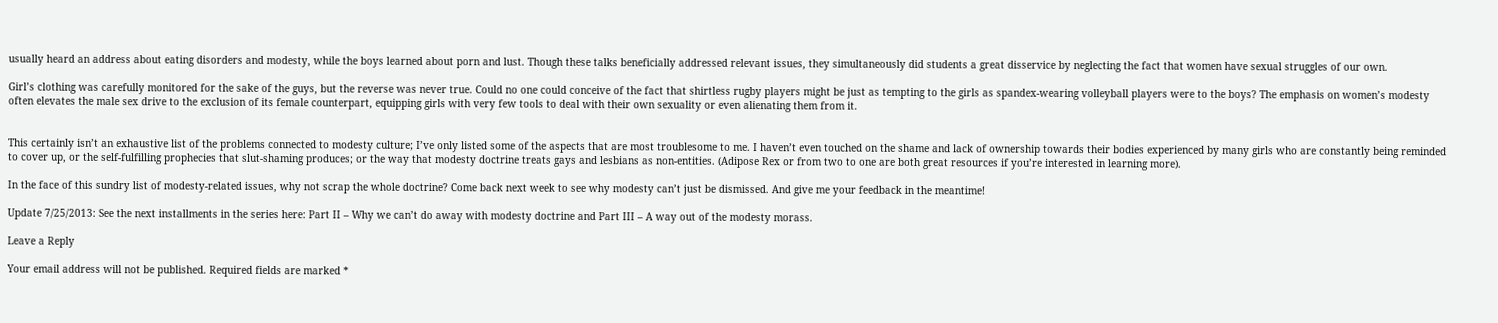usually heard an address about eating disorders and modesty, while the boys learned about porn and lust. Though these talks beneficially addressed relevant issues, they simultaneously did students a great disservice by neglecting the fact that women have sexual struggles of our own.

Girl’s clothing was carefully monitored for the sake of the guys, but the reverse was never true. Could no one could conceive of the fact that shirtless rugby players might be just as tempting to the girls as spandex-wearing volleyball players were to the boys? The emphasis on women’s modesty often elevates the male sex drive to the exclusion of its female counterpart, equipping girls with very few tools to deal with their own sexuality or even alienating them from it.


This certainly isn’t an exhaustive list of the problems connected to modesty culture; I’ve only listed some of the aspects that are most troublesome to me. I haven’t even touched on the shame and lack of ownership towards their bodies experienced by many girls who are constantly being reminded to cover up, or the self-fulfilling prophecies that slut-shaming produces; or the way that modesty doctrine treats gays and lesbians as non-entities. (Adipose Rex or from two to one are both great resources if you’re interested in learning more).

In the face of this sundry list of modesty-related issues, why not scrap the whole doctrine? Come back next week to see why modesty can’t just be dismissed. And give me your feedback in the meantime!

Update 7/25/2013: See the next installments in the series here: Part II – Why we can’t do away with modesty doctrine and Part III – A way out of the modesty morass.

Leave a Reply

Your email address will not be published. Required fields are marked *